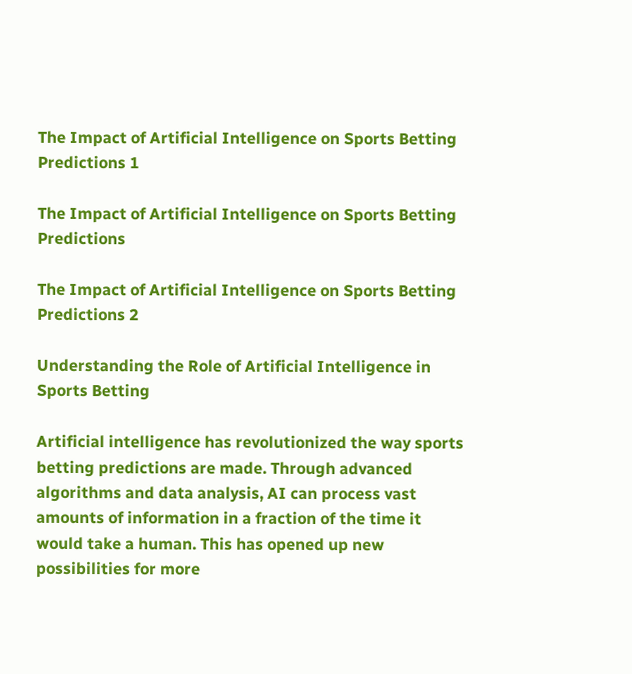The Impact of Artificial Intelligence on Sports Betting Predictions 1

The Impact of Artificial Intelligence on Sports Betting Predictions

The Impact of Artificial Intelligence on Sports Betting Predictions 2

Understanding the Role of Artificial Intelligence in Sports Betting

Artificial intelligence has revolutionized the way sports betting predictions are made. Through advanced algorithms and data analysis, AI can process vast amounts of information in a fraction of the time it would take a human. This has opened up new possibilities for more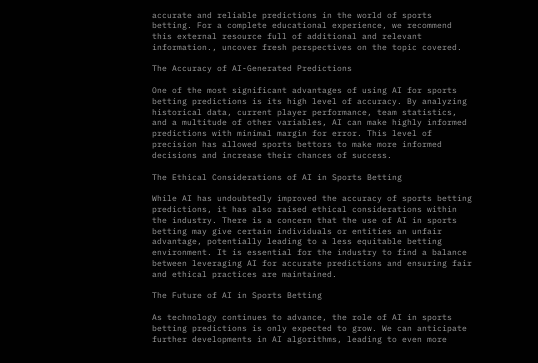accurate and reliable predictions in the world of sports betting. For a complete educational experience, we recommend this external resource full of additional and relevant information., uncover fresh perspectives on the topic covered.

The Accuracy of AI-Generated Predictions

One of the most significant advantages of using AI for sports betting predictions is its high level of accuracy. By analyzing historical data, current player performance, team statistics, and a multitude of other variables, AI can make highly informed predictions with minimal margin for error. This level of precision has allowed sports bettors to make more informed decisions and increase their chances of success.

The Ethical Considerations of AI in Sports Betting

While AI has undoubtedly improved the accuracy of sports betting predictions, it has also raised ethical considerations within the industry. There is a concern that the use of AI in sports betting may give certain individuals or entities an unfair advantage, potentially leading to a less equitable betting environment. It is essential for the industry to find a balance between leveraging AI for accurate predictions and ensuring fair and ethical practices are maintained.

The Future of AI in Sports Betting

As technology continues to advance, the role of AI in sports betting predictions is only expected to grow. We can anticipate further developments in AI algorithms, leading to even more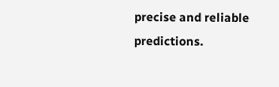precise and reliable predictions.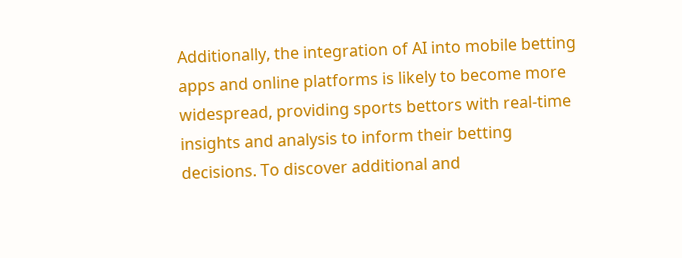Additionally, the integration of AI into mobile betting apps and online platforms is likely to become more widespread, providing sports bettors with real-time insights and analysis to inform their betting decisions. To discover additional and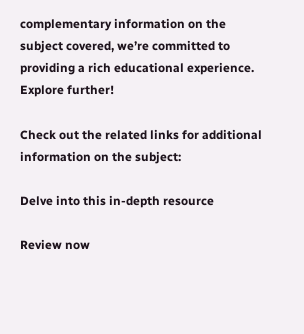complementary information on the subject covered, we’re committed to providing a rich educational experience. Explore further!

Check out the related links for additional information on the subject:

Delve into this in-depth resource

Review now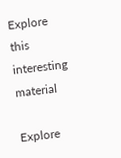Explore this interesting material

Explore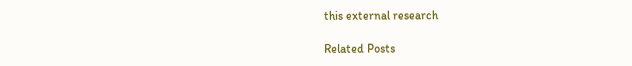this external research

Related Posts